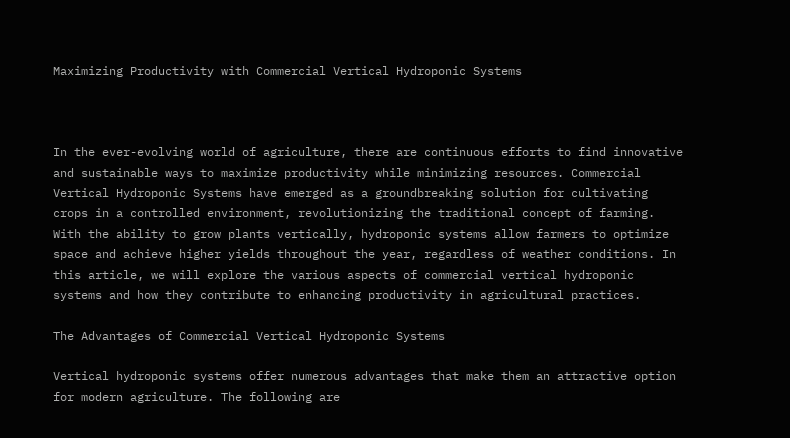Maximizing Productivity with Commercial Vertical Hydroponic Systems



In the ever-evolving world of agriculture, there are continuous efforts to find innovative and sustainable ways to maximize productivity while minimizing resources. Commercial Vertical Hydroponic Systems have emerged as a groundbreaking solution for cultivating crops in a controlled environment, revolutionizing the traditional concept of farming. With the ability to grow plants vertically, hydroponic systems allow farmers to optimize space and achieve higher yields throughout the year, regardless of weather conditions. In this article, we will explore the various aspects of commercial vertical hydroponic systems and how they contribute to enhancing productivity in agricultural practices.

The Advantages of Commercial Vertical Hydroponic Systems

Vertical hydroponic systems offer numerous advantages that make them an attractive option for modern agriculture. The following are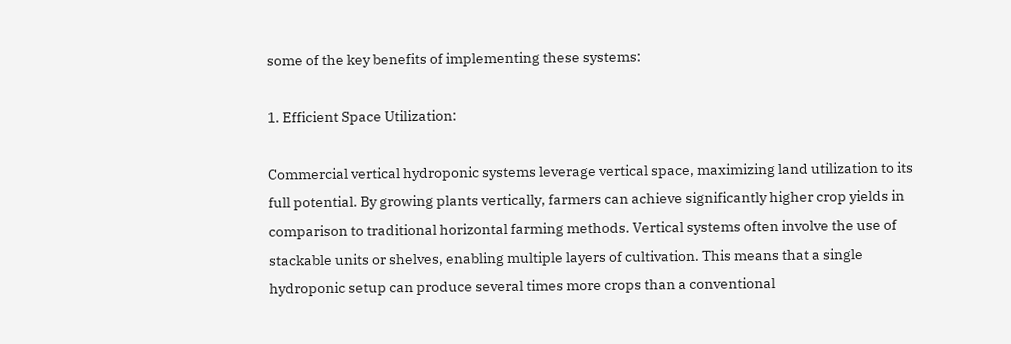some of the key benefits of implementing these systems:

1. Efficient Space Utilization:

Commercial vertical hydroponic systems leverage vertical space, maximizing land utilization to its full potential. By growing plants vertically, farmers can achieve significantly higher crop yields in comparison to traditional horizontal farming methods. Vertical systems often involve the use of stackable units or shelves, enabling multiple layers of cultivation. This means that a single hydroponic setup can produce several times more crops than a conventional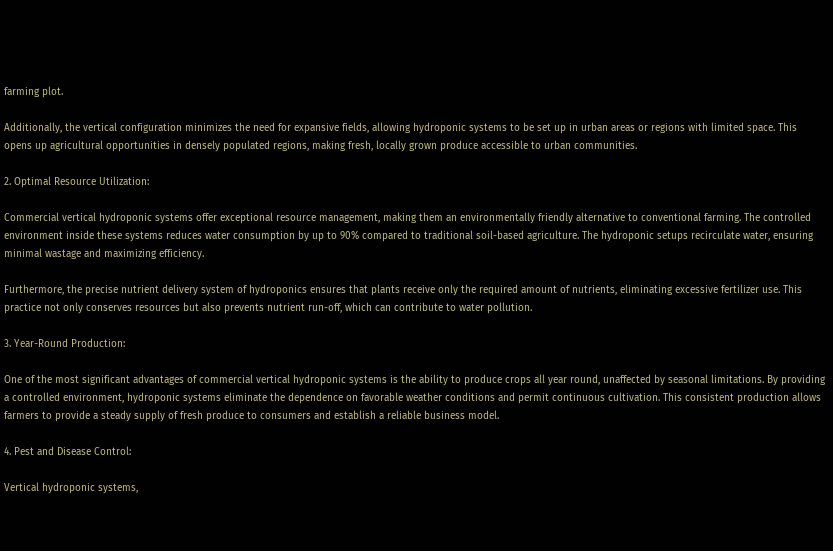farming plot.

Additionally, the vertical configuration minimizes the need for expansive fields, allowing hydroponic systems to be set up in urban areas or regions with limited space. This opens up agricultural opportunities in densely populated regions, making fresh, locally grown produce accessible to urban communities.

2. Optimal Resource Utilization:

Commercial vertical hydroponic systems offer exceptional resource management, making them an environmentally friendly alternative to conventional farming. The controlled environment inside these systems reduces water consumption by up to 90% compared to traditional soil-based agriculture. The hydroponic setups recirculate water, ensuring minimal wastage and maximizing efficiency.

Furthermore, the precise nutrient delivery system of hydroponics ensures that plants receive only the required amount of nutrients, eliminating excessive fertilizer use. This practice not only conserves resources but also prevents nutrient run-off, which can contribute to water pollution.

3. Year-Round Production:

One of the most significant advantages of commercial vertical hydroponic systems is the ability to produce crops all year round, unaffected by seasonal limitations. By providing a controlled environment, hydroponic systems eliminate the dependence on favorable weather conditions and permit continuous cultivation. This consistent production allows farmers to provide a steady supply of fresh produce to consumers and establish a reliable business model.

4. Pest and Disease Control:

Vertical hydroponic systems,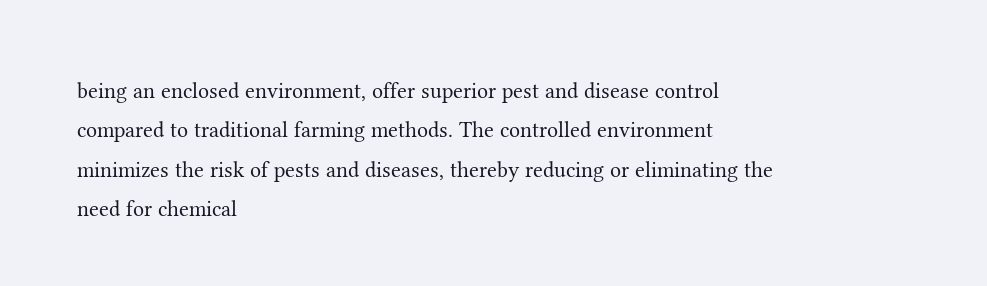being an enclosed environment, offer superior pest and disease control compared to traditional farming methods. The controlled environment minimizes the risk of pests and diseases, thereby reducing or eliminating the need for chemical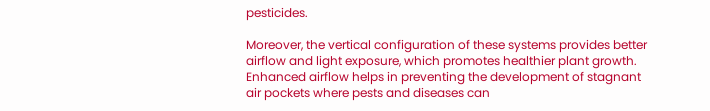pesticides.

Moreover, the vertical configuration of these systems provides better airflow and light exposure, which promotes healthier plant growth. Enhanced airflow helps in preventing the development of stagnant air pockets where pests and diseases can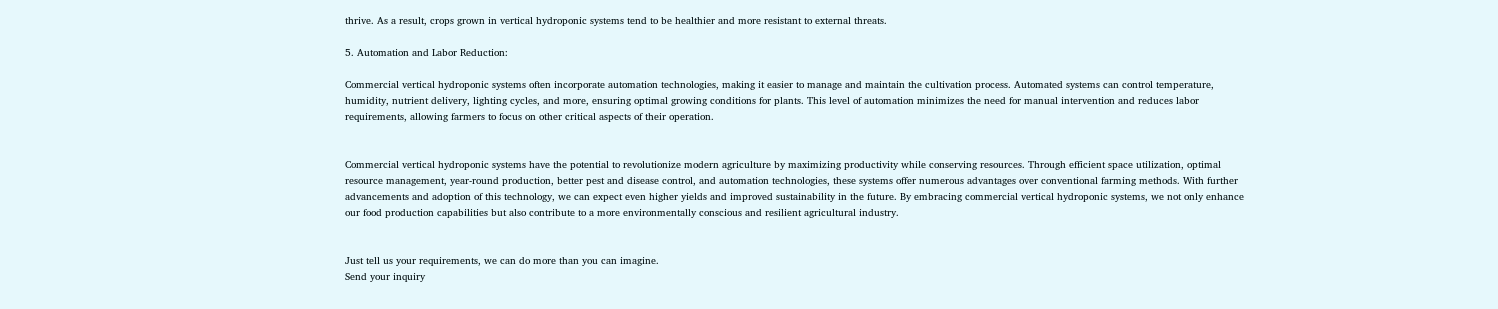thrive. As a result, crops grown in vertical hydroponic systems tend to be healthier and more resistant to external threats.

5. Automation and Labor Reduction:

Commercial vertical hydroponic systems often incorporate automation technologies, making it easier to manage and maintain the cultivation process. Automated systems can control temperature, humidity, nutrient delivery, lighting cycles, and more, ensuring optimal growing conditions for plants. This level of automation minimizes the need for manual intervention and reduces labor requirements, allowing farmers to focus on other critical aspects of their operation.


Commercial vertical hydroponic systems have the potential to revolutionize modern agriculture by maximizing productivity while conserving resources. Through efficient space utilization, optimal resource management, year-round production, better pest and disease control, and automation technologies, these systems offer numerous advantages over conventional farming methods. With further advancements and adoption of this technology, we can expect even higher yields and improved sustainability in the future. By embracing commercial vertical hydroponic systems, we not only enhance our food production capabilities but also contribute to a more environmentally conscious and resilient agricultural industry.


Just tell us your requirements, we can do more than you can imagine.
Send your inquiry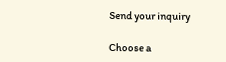Send your inquiry

Choose a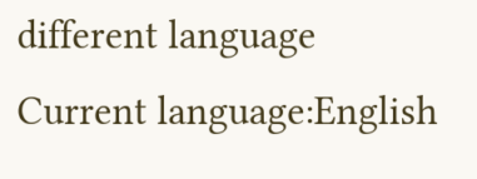different language
Current language:English